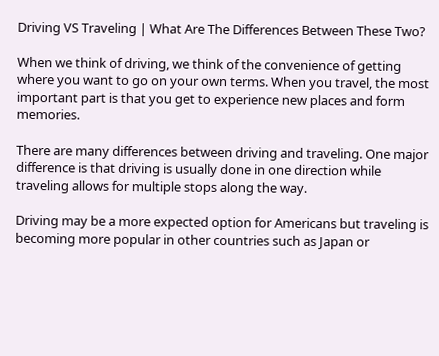Driving VS Traveling | What Are The Differences Between These Two?

When we think of driving, we think of the convenience of getting where you want to go on your own terms. When you travel, the most important part is that you get to experience new places and form memories.

There are many differences between driving and traveling. One major difference is that driving is usually done in one direction while traveling allows for multiple stops along the way.

Driving may be a more expected option for Americans but traveling is becoming more popular in other countries such as Japan or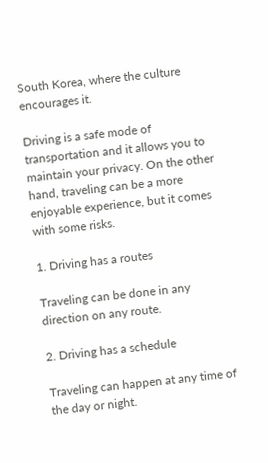South Korea, where the culture encourages it.

Driving is a safe mode of transportation and it allows you to maintain your privacy. On the other hand, traveling can be a more enjoyable experience, but it comes with some risks.

1. Driving has a routes

Traveling can be done in any direction on any route.

2. Driving has a schedule

Traveling can happen at any time of the day or night.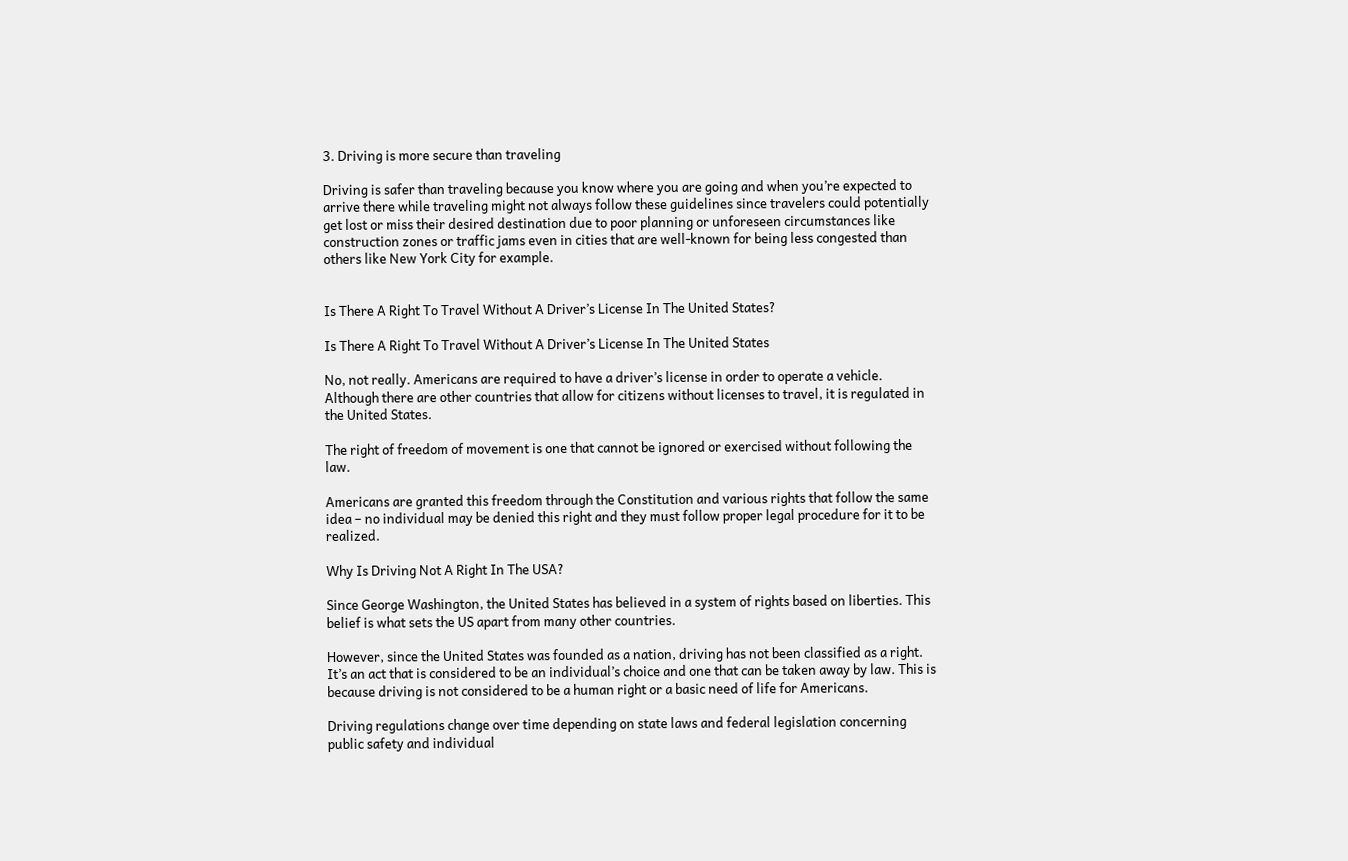3. Driving is more secure than traveling

Driving is safer than traveling because you know where you are going and when you’re expected to arrive there while traveling might not always follow these guidelines since travelers could potentially get lost or miss their desired destination due to poor planning or unforeseen circumstances like construction zones or traffic jams even in cities that are well-known for being less congested than others like New York City for example.


Is There A Right To Travel Without A Driver’s License In The United States?

Is There A Right To Travel Without A Driver’s License In The United States

No, not really. Americans are required to have a driver’s license in order to operate a vehicle. Although there are other countries that allow for citizens without licenses to travel, it is regulated in the United States.

The right of freedom of movement is one that cannot be ignored or exercised without following the law.

Americans are granted this freedom through the Constitution and various rights that follow the same idea – no individual may be denied this right and they must follow proper legal procedure for it to be realized.

Why Is Driving Not A Right In The USA?

Since George Washington, the United States has believed in a system of rights based on liberties. This belief is what sets the US apart from many other countries.

However, since the United States was founded as a nation, driving has not been classified as a right. It’s an act that is considered to be an individual’s choice and one that can be taken away by law. This is because driving is not considered to be a human right or a basic need of life for Americans.

Driving regulations change over time depending on state laws and federal legislation concerning public safety and individual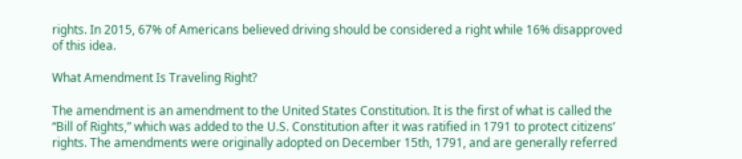rights. In 2015, 67% of Americans believed driving should be considered a right while 16% disapproved of this idea.

What Amendment Is Traveling Right?

The amendment is an amendment to the United States Constitution. It is the first of what is called the “Bill of Rights,” which was added to the U.S. Constitution after it was ratified in 1791 to protect citizens’ rights. The amendments were originally adopted on December 15th, 1791, and are generally referred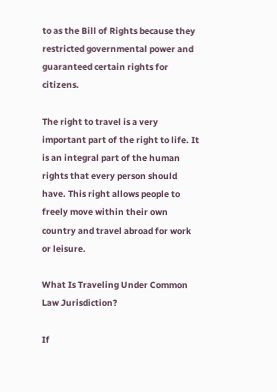to as the Bill of Rights because they restricted governmental power and guaranteed certain rights for citizens.

The right to travel is a very important part of the right to life. It is an integral part of the human rights that every person should have. This right allows people to freely move within their own country and travel abroad for work or leisure.

What Is Traveling Under Common Law Jurisdiction?

If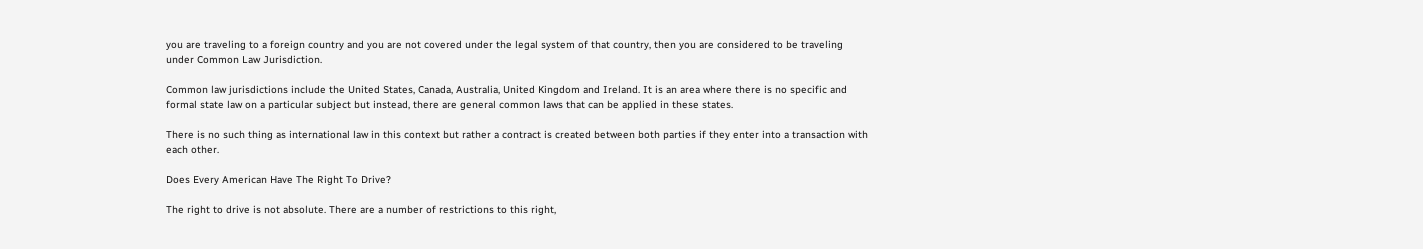you are traveling to a foreign country and you are not covered under the legal system of that country, then you are considered to be traveling under Common Law Jurisdiction.

Common law jurisdictions include the United States, Canada, Australia, United Kingdom and Ireland. It is an area where there is no specific and formal state law on a particular subject but instead, there are general common laws that can be applied in these states.

There is no such thing as international law in this context but rather a contract is created between both parties if they enter into a transaction with each other.

Does Every American Have The Right To Drive?

The right to drive is not absolute. There are a number of restrictions to this right,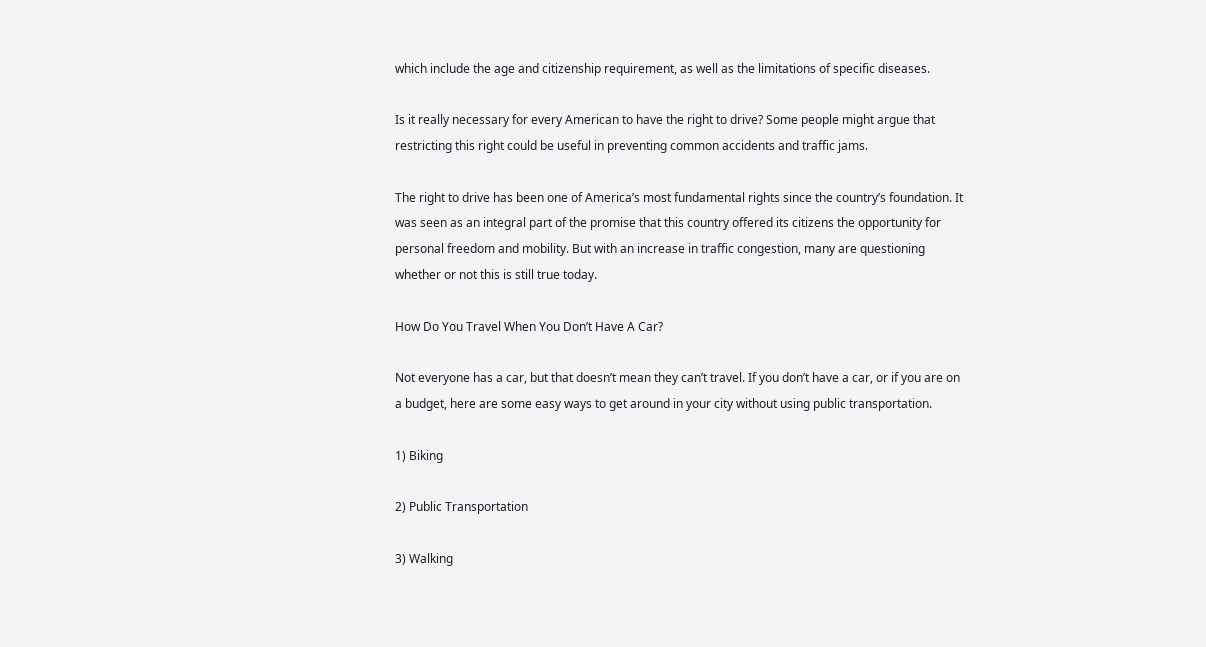which include the age and citizenship requirement, as well as the limitations of specific diseases.

Is it really necessary for every American to have the right to drive? Some people might argue that restricting this right could be useful in preventing common accidents and traffic jams.

The right to drive has been one of America’s most fundamental rights since the country’s foundation. It was seen as an integral part of the promise that this country offered its citizens the opportunity for personal freedom and mobility. But with an increase in traffic congestion, many are questioning whether or not this is still true today.

How Do You Travel When You Don’t Have A Car?

Not everyone has a car, but that doesn’t mean they can’t travel. If you don’t have a car, or if you are on a budget, here are some easy ways to get around in your city without using public transportation.

1) Biking

2) Public Transportation

3) Walking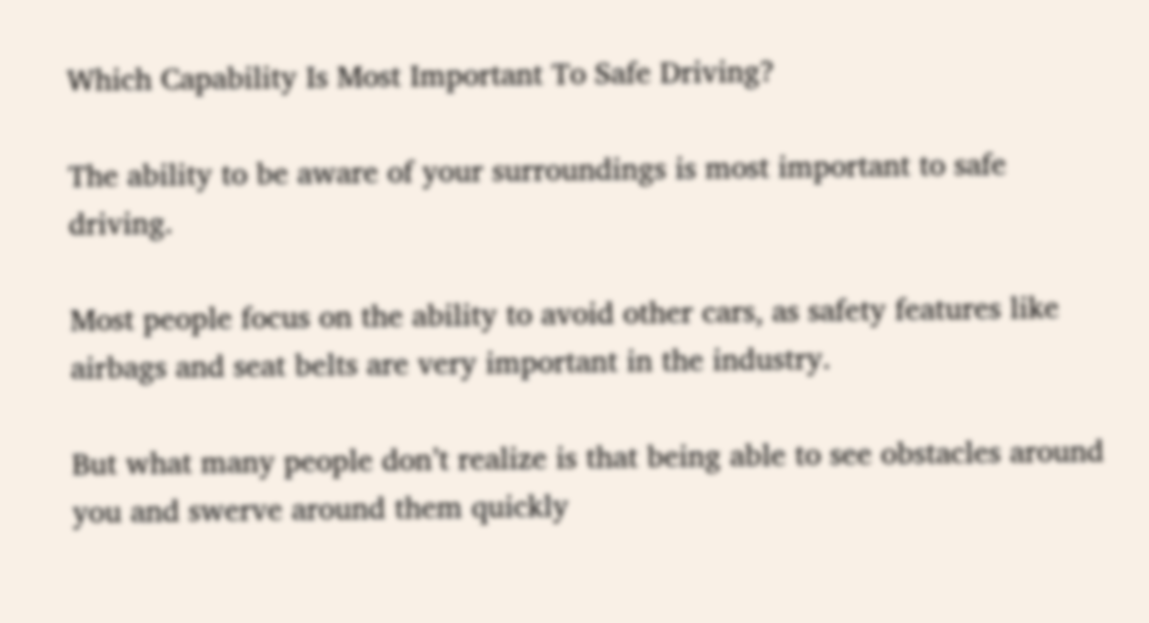Which Capability Is Most Important To Safe Driving?

The ability to be aware of your surroundings is most important to safe driving.

Most people focus on the ability to avoid other cars, as safety features like airbags and seat belts are very important in the industry.

But what many people don’t realize is that being able to see obstacles around you and swerve around them quickly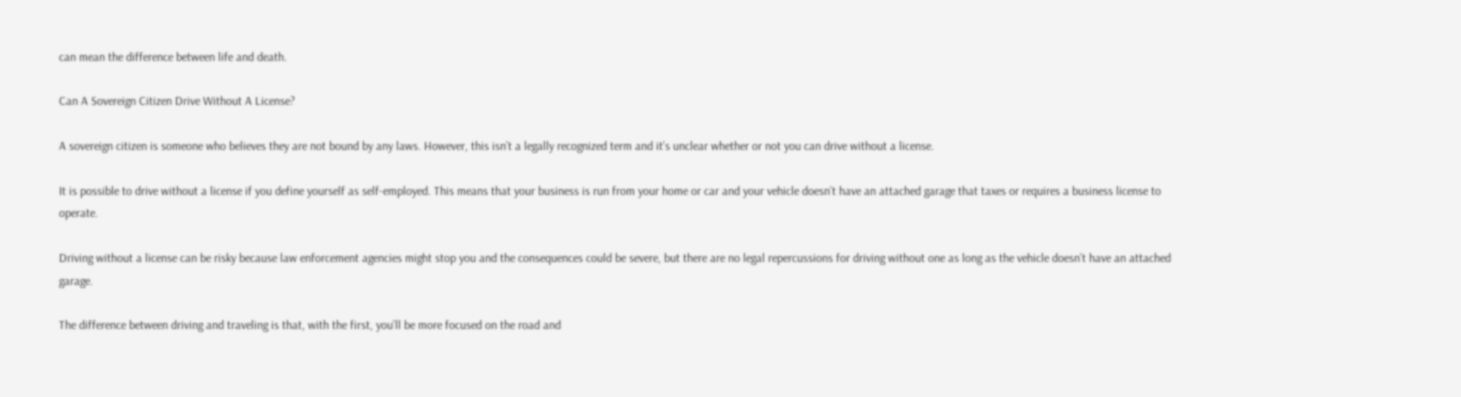can mean the difference between life and death.

Can A Sovereign Citizen Drive Without A License?

A sovereign citizen is someone who believes they are not bound by any laws. However, this isn’t a legally recognized term and it’s unclear whether or not you can drive without a license.

It is possible to drive without a license if you define yourself as self-employed. This means that your business is run from your home or car and your vehicle doesn’t have an attached garage that taxes or requires a business license to operate.

Driving without a license can be risky because law enforcement agencies might stop you and the consequences could be severe, but there are no legal repercussions for driving without one as long as the vehicle doesn’t have an attached garage.

The difference between driving and traveling is that, with the first, you’ll be more focused on the road and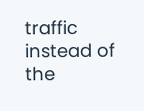traffic instead of the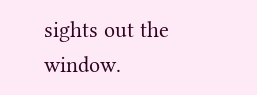sights out the window.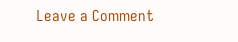Leave a Comment